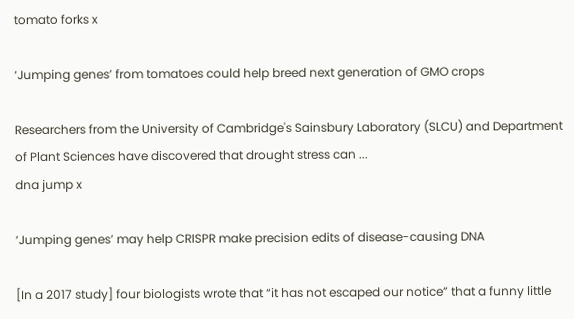tomato forks x

‘Jumping genes’ from tomatoes could help breed next generation of GMO crops

Researchers from the University of Cambridge's Sainsbury Laboratory (SLCU) and Department of Plant Sciences have discovered that drought stress can ...
dna jump x

‘Jumping genes’ may help CRISPR make precision edits of disease-causing DNA

[In a 2017 study] four biologists wrote that “it has not escaped our notice” that a funny little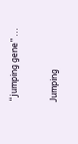“jumping gene” ...

Jumping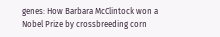genes: How Barbara McClintock won a Nobel Prize by crossbreeding corn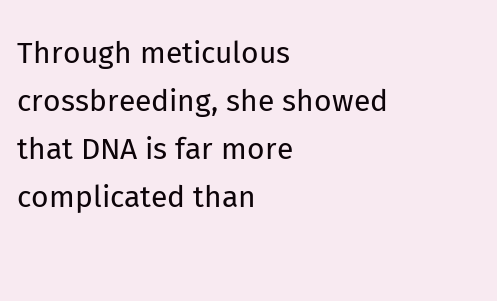Through meticulous crossbreeding, she showed that DNA is far more complicated than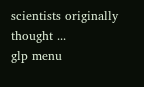scientists originally thought ...
glp menu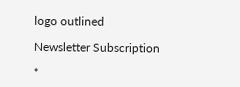logo outlined

Newsletter Subscription

*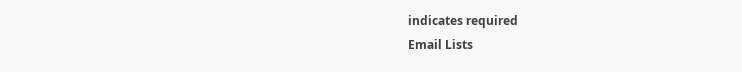indicates required
Email Lists